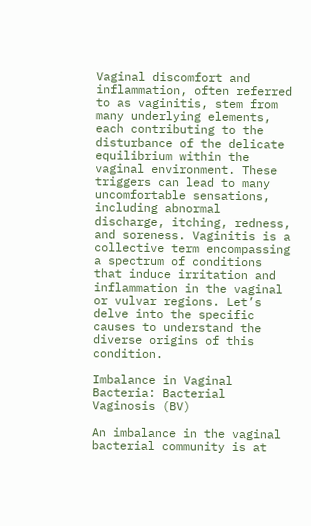Vaginal discomfort and inflammation, often referred to as vaginitis, stem from many underlying elements, each contributing to the disturbance of the delicate equilibrium within the vaginal environment. These triggers can lead to many uncomfortable sensations, including abnormal discharge, itching, redness, and soreness. Vaginitis is a collective term encompassing a spectrum of conditions that induce irritation and inflammation in the vaginal or vulvar regions. Let’s delve into the specific causes to understand the diverse origins of this condition.

Imbalance in Vaginal Bacteria: Bacterial Vaginosis (BV)

An imbalance in the vaginal bacterial community is at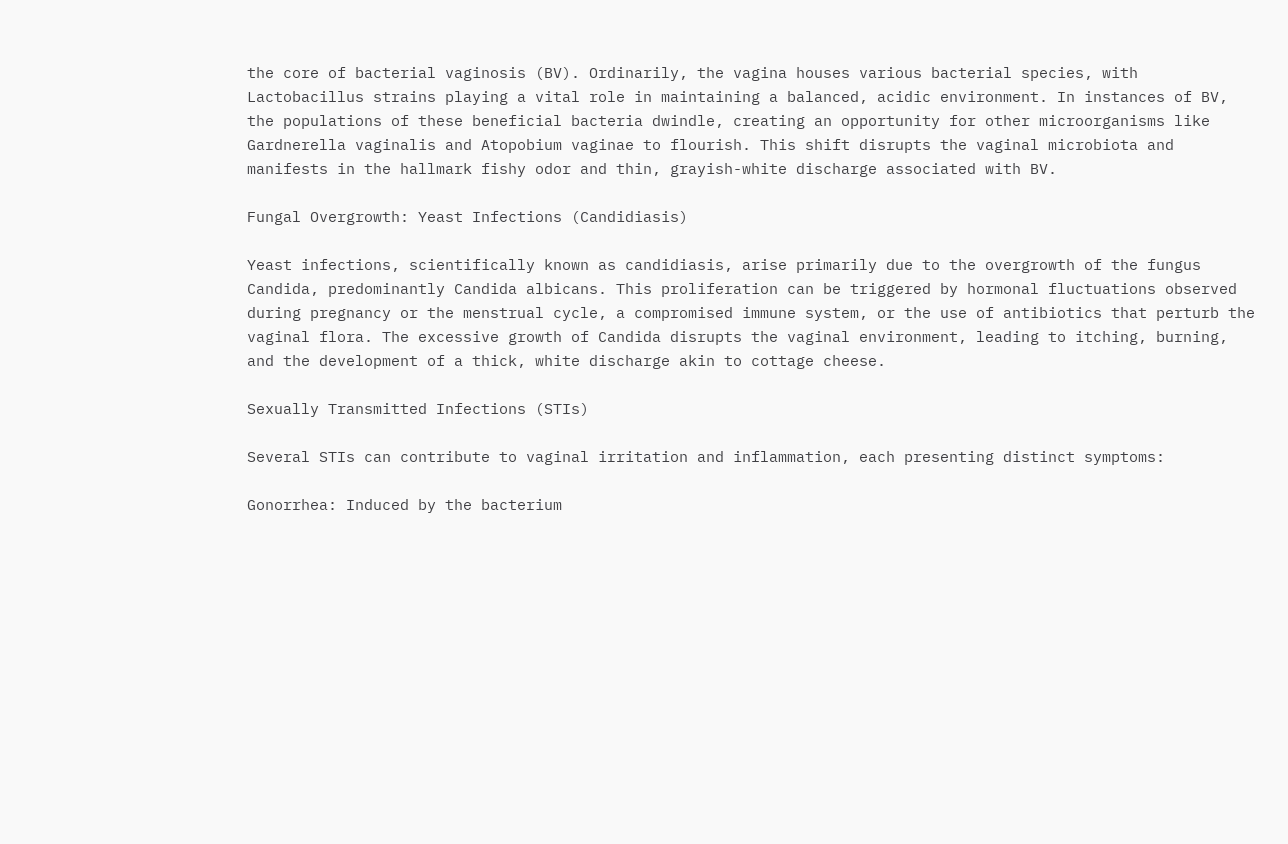the core of bacterial vaginosis (BV). Ordinarily, the vagina houses various bacterial species, with Lactobacillus strains playing a vital role in maintaining a balanced, acidic environment. In instances of BV, the populations of these beneficial bacteria dwindle, creating an opportunity for other microorganisms like Gardnerella vaginalis and Atopobium vaginae to flourish. This shift disrupts the vaginal microbiota and manifests in the hallmark fishy odor and thin, grayish-white discharge associated with BV.

Fungal Overgrowth: Yeast Infections (Candidiasis)

Yeast infections, scientifically known as candidiasis, arise primarily due to the overgrowth of the fungus Candida, predominantly Candida albicans. This proliferation can be triggered by hormonal fluctuations observed during pregnancy or the menstrual cycle, a compromised immune system, or the use of antibiotics that perturb the vaginal flora. The excessive growth of Candida disrupts the vaginal environment, leading to itching, burning, and the development of a thick, white discharge akin to cottage cheese.

Sexually Transmitted Infections (STIs)

Several STIs can contribute to vaginal irritation and inflammation, each presenting distinct symptoms:

Gonorrhea: Induced by the bacterium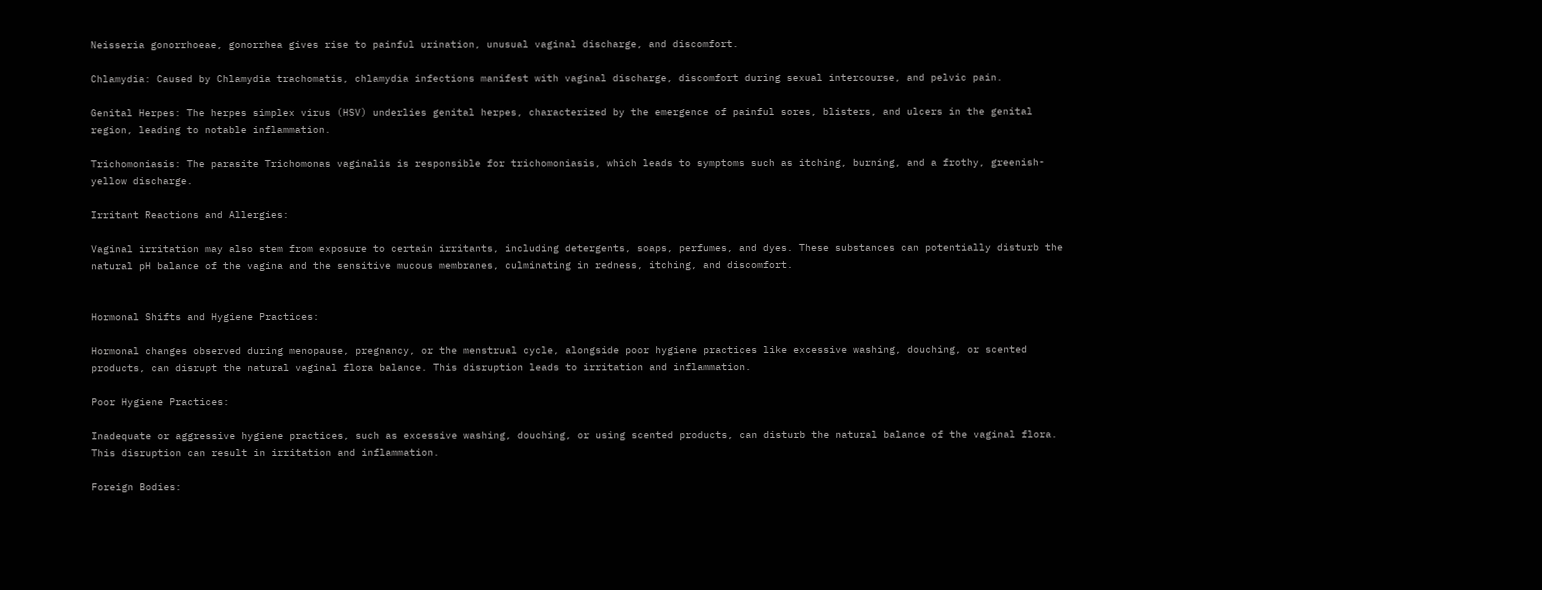Neisseria gonorrhoeae, gonorrhea gives rise to painful urination, unusual vaginal discharge, and discomfort.

Chlamydia: Caused by Chlamydia trachomatis, chlamydia infections manifest with vaginal discharge, discomfort during sexual intercourse, and pelvic pain.

Genital Herpes: The herpes simplex virus (HSV) underlies genital herpes, characterized by the emergence of painful sores, blisters, and ulcers in the genital region, leading to notable inflammation.

Trichomoniasis: The parasite Trichomonas vaginalis is responsible for trichomoniasis, which leads to symptoms such as itching, burning, and a frothy, greenish-yellow discharge.

Irritant Reactions and Allergies:

Vaginal irritation may also stem from exposure to certain irritants, including detergents, soaps, perfumes, and dyes. These substances can potentially disturb the natural pH balance of the vagina and the sensitive mucous membranes, culminating in redness, itching, and discomfort.


Hormonal Shifts and Hygiene Practices:

Hormonal changes observed during menopause, pregnancy, or the menstrual cycle, alongside poor hygiene practices like excessive washing, douching, or scented products, can disrupt the natural vaginal flora balance. This disruption leads to irritation and inflammation.

Poor Hygiene Practices:

Inadequate or aggressive hygiene practices, such as excessive washing, douching, or using scented products, can disturb the natural balance of the vaginal flora. This disruption can result in irritation and inflammation.

Foreign Bodies: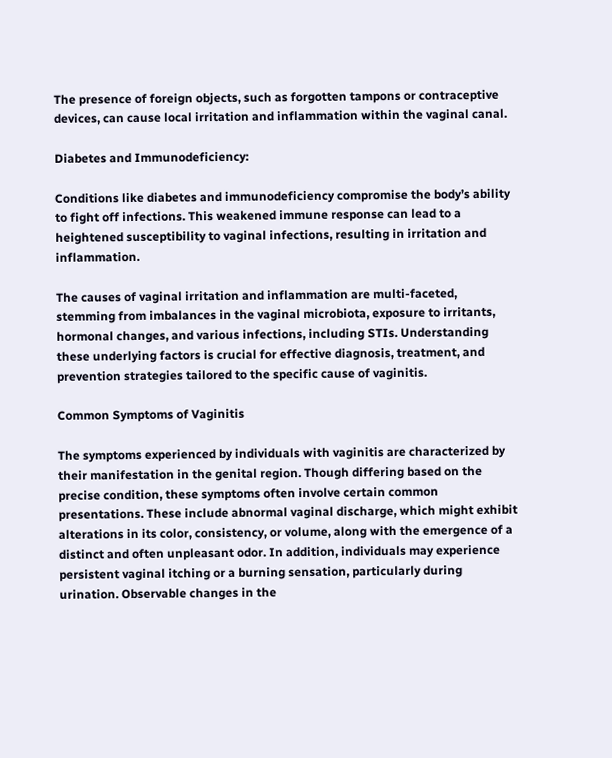The presence of foreign objects, such as forgotten tampons or contraceptive devices, can cause local irritation and inflammation within the vaginal canal.

Diabetes and Immunodeficiency:

Conditions like diabetes and immunodeficiency compromise the body’s ability to fight off infections. This weakened immune response can lead to a heightened susceptibility to vaginal infections, resulting in irritation and inflammation.

The causes of vaginal irritation and inflammation are multi-faceted, stemming from imbalances in the vaginal microbiota, exposure to irritants, hormonal changes, and various infections, including STIs. Understanding these underlying factors is crucial for effective diagnosis, treatment, and prevention strategies tailored to the specific cause of vaginitis.

Common Symptoms of Vaginitis

The symptoms experienced by individuals with vaginitis are characterized by their manifestation in the genital region. Though differing based on the precise condition, these symptoms often involve certain common presentations. These include abnormal vaginal discharge, which might exhibit alterations in its color, consistency, or volume, along with the emergence of a distinct and often unpleasant odor. In addition, individuals may experience persistent vaginal itching or a burning sensation, particularly during urination. Observable changes in the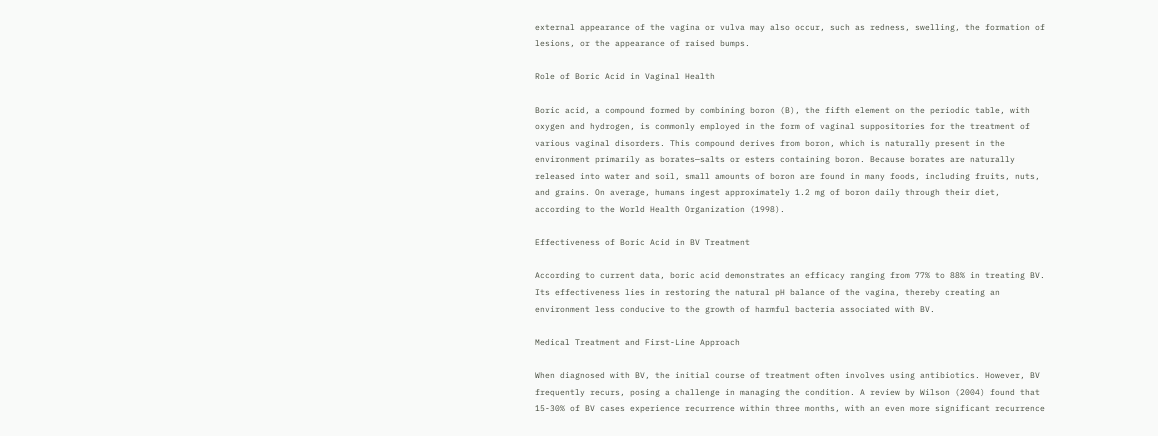external appearance of the vagina or vulva may also occur, such as redness, swelling, the formation of lesions, or the appearance of raised bumps.

Role of Boric Acid in Vaginal Health

Boric acid, a compound formed by combining boron (B), the fifth element on the periodic table, with oxygen and hydrogen, is commonly employed in the form of vaginal suppositories for the treatment of various vaginal disorders. This compound derives from boron, which is naturally present in the environment primarily as borates—salts or esters containing boron. Because borates are naturally released into water and soil, small amounts of boron are found in many foods, including fruits, nuts, and grains. On average, humans ingest approximately 1.2 mg of boron daily through their diet, according to the World Health Organization (1998).

Effectiveness of Boric Acid in BV Treatment

According to current data, boric acid demonstrates an efficacy ranging from 77% to 88% in treating BV. Its effectiveness lies in restoring the natural pH balance of the vagina, thereby creating an environment less conducive to the growth of harmful bacteria associated with BV.

Medical Treatment and First-Line Approach

When diagnosed with BV, the initial course of treatment often involves using antibiotics. However, BV frequently recurs, posing a challenge in managing the condition. A review by Wilson (2004) found that 15-30% of BV cases experience recurrence within three months, with an even more significant recurrence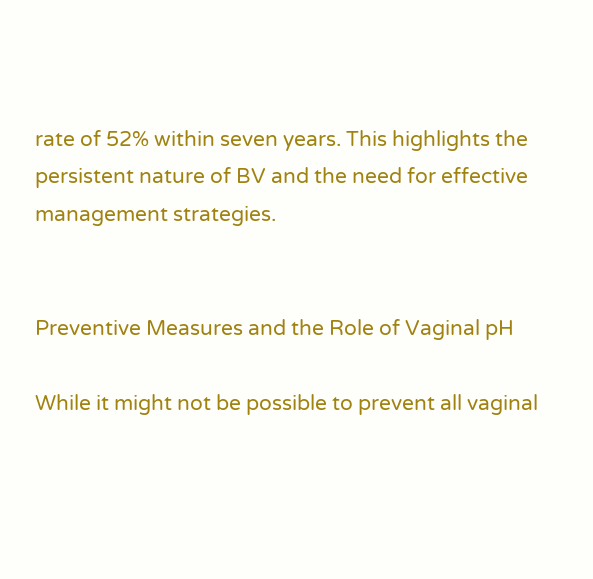rate of 52% within seven years. This highlights the persistent nature of BV and the need for effective management strategies.


Preventive Measures and the Role of Vaginal pH

While it might not be possible to prevent all vaginal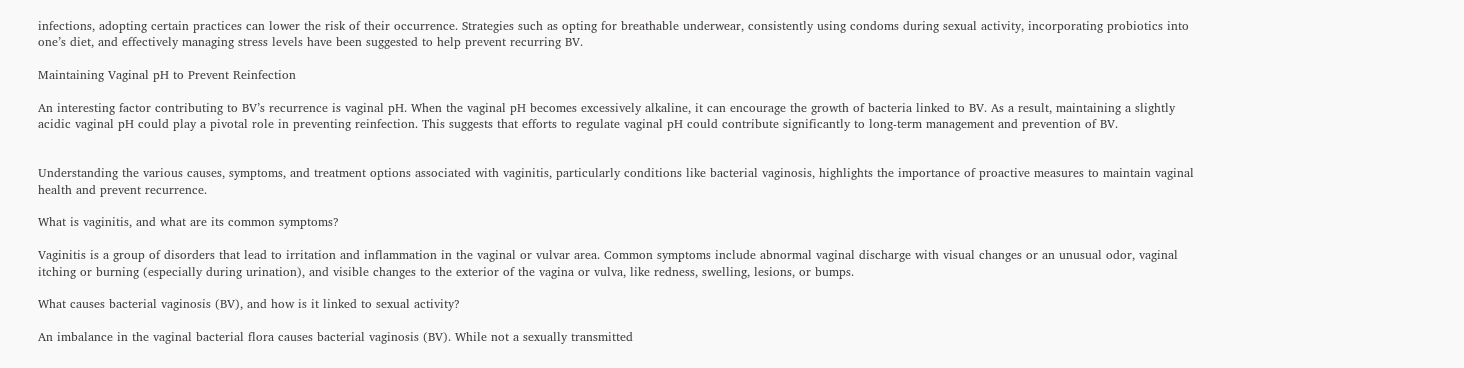infections, adopting certain practices can lower the risk of their occurrence. Strategies such as opting for breathable underwear, consistently using condoms during sexual activity, incorporating probiotics into one’s diet, and effectively managing stress levels have been suggested to help prevent recurring BV.

Maintaining Vaginal pH to Prevent Reinfection

An interesting factor contributing to BV’s recurrence is vaginal pH. When the vaginal pH becomes excessively alkaline, it can encourage the growth of bacteria linked to BV. As a result, maintaining a slightly acidic vaginal pH could play a pivotal role in preventing reinfection. This suggests that efforts to regulate vaginal pH could contribute significantly to long-term management and prevention of BV.


Understanding the various causes, symptoms, and treatment options associated with vaginitis, particularly conditions like bacterial vaginosis, highlights the importance of proactive measures to maintain vaginal health and prevent recurrence.

What is vaginitis, and what are its common symptoms?

Vaginitis is a group of disorders that lead to irritation and inflammation in the vaginal or vulvar area. Common symptoms include abnormal vaginal discharge with visual changes or an unusual odor, vaginal itching or burning (especially during urination), and visible changes to the exterior of the vagina or vulva, like redness, swelling, lesions, or bumps.

What causes bacterial vaginosis (BV), and how is it linked to sexual activity?

An imbalance in the vaginal bacterial flora causes bacterial vaginosis (BV). While not a sexually transmitted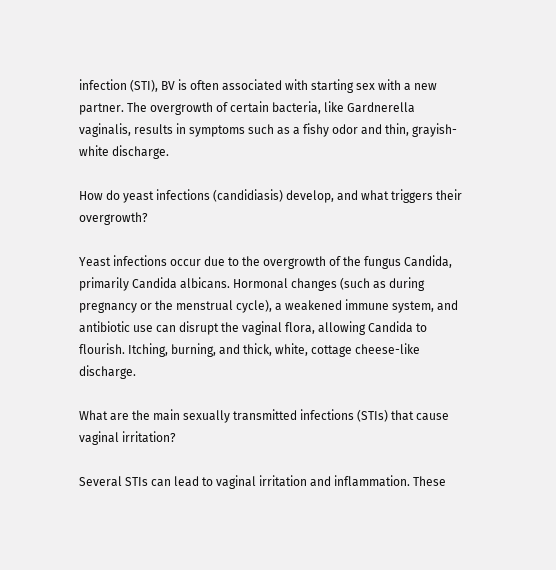infection (STI), BV is often associated with starting sex with a new partner. The overgrowth of certain bacteria, like Gardnerella vaginalis, results in symptoms such as a fishy odor and thin, grayish-white discharge.

How do yeast infections (candidiasis) develop, and what triggers their overgrowth?

Yeast infections occur due to the overgrowth of the fungus Candida, primarily Candida albicans. Hormonal changes (such as during pregnancy or the menstrual cycle), a weakened immune system, and antibiotic use can disrupt the vaginal flora, allowing Candida to flourish. Itching, burning, and thick, white, cottage cheese-like discharge.

What are the main sexually transmitted infections (STIs) that cause vaginal irritation?

Several STIs can lead to vaginal irritation and inflammation. These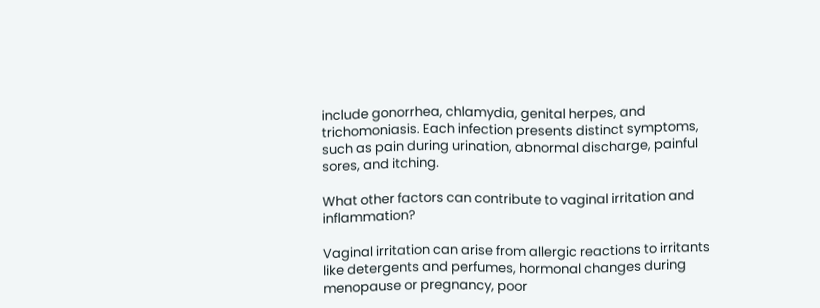include gonorrhea, chlamydia, genital herpes, and trichomoniasis. Each infection presents distinct symptoms, such as pain during urination, abnormal discharge, painful sores, and itching.

What other factors can contribute to vaginal irritation and inflammation?

Vaginal irritation can arise from allergic reactions to irritants like detergents and perfumes, hormonal changes during menopause or pregnancy, poor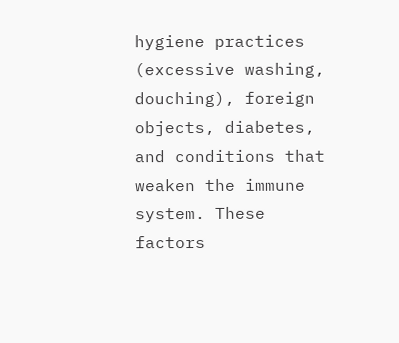hygiene practices (excessive washing, douching), foreign objects, diabetes, and conditions that weaken the immune system. These factors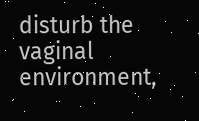disturb the vaginal environment,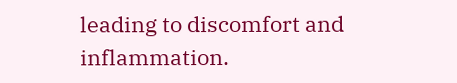leading to discomfort and inflammation.